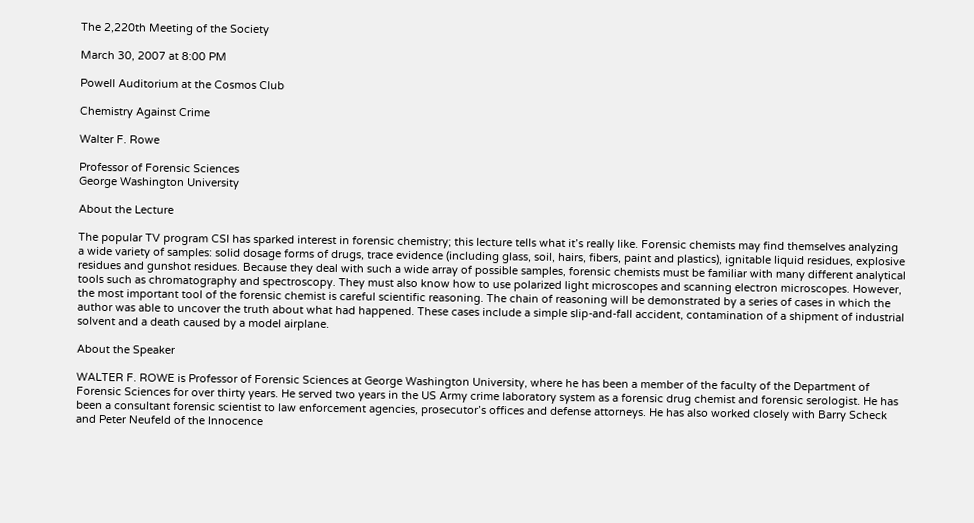The 2,220th Meeting of the Society

March 30, 2007 at 8:00 PM

Powell Auditorium at the Cosmos Club

Chemistry Against Crime

Walter F. Rowe

Professor of Forensic Sciences
George Washington University

About the Lecture

The popular TV program CSI has sparked interest in forensic chemistry; this lecture tells what it’s really like. Forensic chemists may find themselves analyzing a wide variety of samples: solid dosage forms of drugs, trace evidence (including glass, soil, hairs, fibers, paint and plastics), ignitable liquid residues, explosive residues and gunshot residues. Because they deal with such a wide array of possible samples, forensic chemists must be familiar with many different analytical tools such as chromatography and spectroscopy. They must also know how to use polarized light microscopes and scanning electron microscopes. However, the most important tool of the forensic chemist is careful scientific reasoning. The chain of reasoning will be demonstrated by a series of cases in which the author was able to uncover the truth about what had happened. These cases include a simple slip-and-fall accident, contamination of a shipment of industrial solvent and a death caused by a model airplane.

About the Speaker

WALTER F. ROWE is Professor of Forensic Sciences at George Washington University, where he has been a member of the faculty of the Department of Forensic Sciences for over thirty years. He served two years in the US Army crime laboratory system as a forensic drug chemist and forensic serologist. He has been a consultant forensic scientist to law enforcement agencies, prosecutor’s offices and defense attorneys. He has also worked closely with Barry Scheck and Peter Neufeld of the Innocence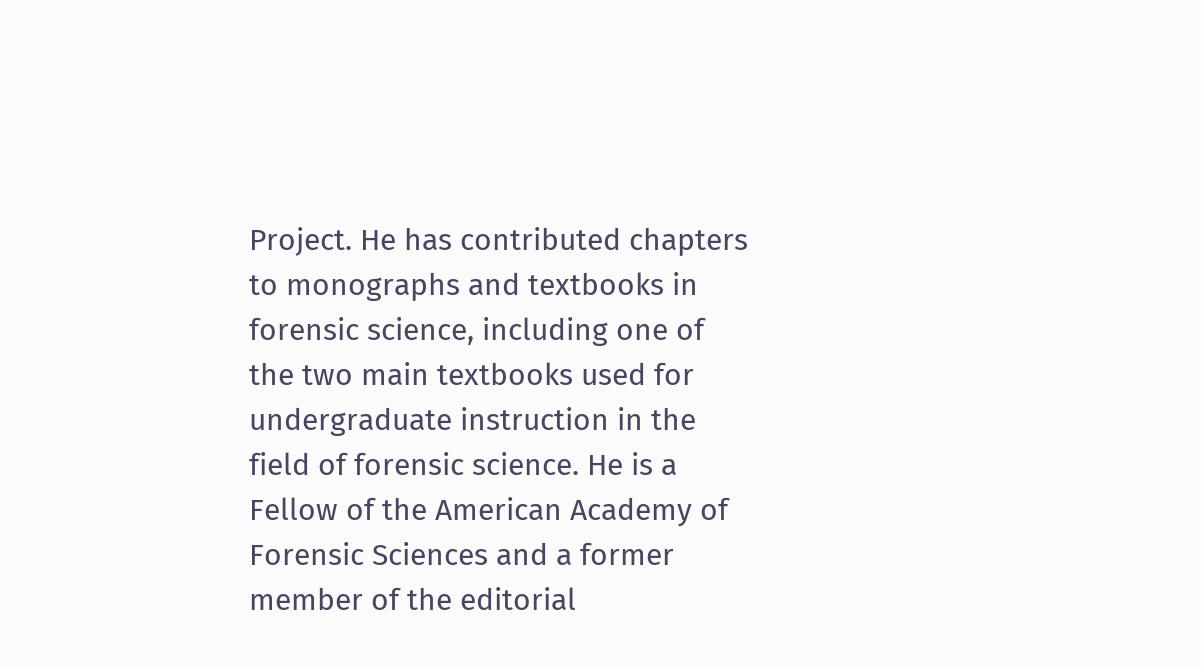Project. He has contributed chapters to monographs and textbooks in forensic science, including one of the two main textbooks used for undergraduate instruction in the field of forensic science. He is a Fellow of the American Academy of Forensic Sciences and a former member of the editorial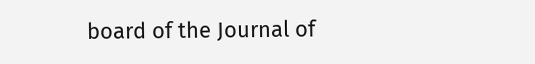board of the Journal of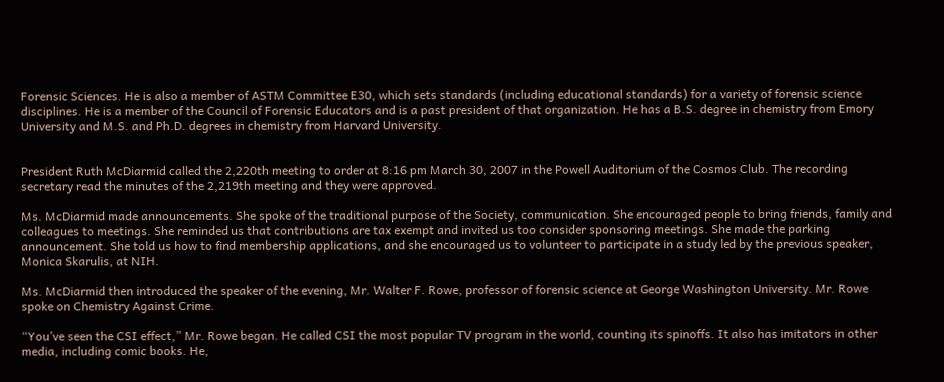Forensic Sciences. He is also a member of ASTM Committee E30, which sets standards (including educational standards) for a variety of forensic science disciplines. He is a member of the Council of Forensic Educators and is a past president of that organization. He has a B.S. degree in chemistry from Emory University and M.S. and Ph.D. degrees in chemistry from Harvard University.


President Ruth McDiarmid called the 2,220th meeting to order at 8:16 pm March 30, 2007 in the Powell Auditorium of the Cosmos Club. The recording secretary read the minutes of the 2,219th meeting and they were approved.

Ms. McDiarmid made announcements. She spoke of the traditional purpose of the Society, communication. She encouraged people to bring friends, family and colleagues to meetings. She reminded us that contributions are tax exempt and invited us too consider sponsoring meetings. She made the parking announcement. She told us how to find membership applications, and she encouraged us to volunteer to participate in a study led by the previous speaker, Monica Skarulis, at NIH.

Ms. McDiarmid then introduced the speaker of the evening, Mr. Walter F. Rowe, professor of forensic science at George Washington University. Mr. Rowe spoke on Chemistry Against Crime.

“You’ve seen the CSI effect,” Mr. Rowe began. He called CSI the most popular TV program in the world, counting its spinoffs. It also has imitators in other media, including comic books. He,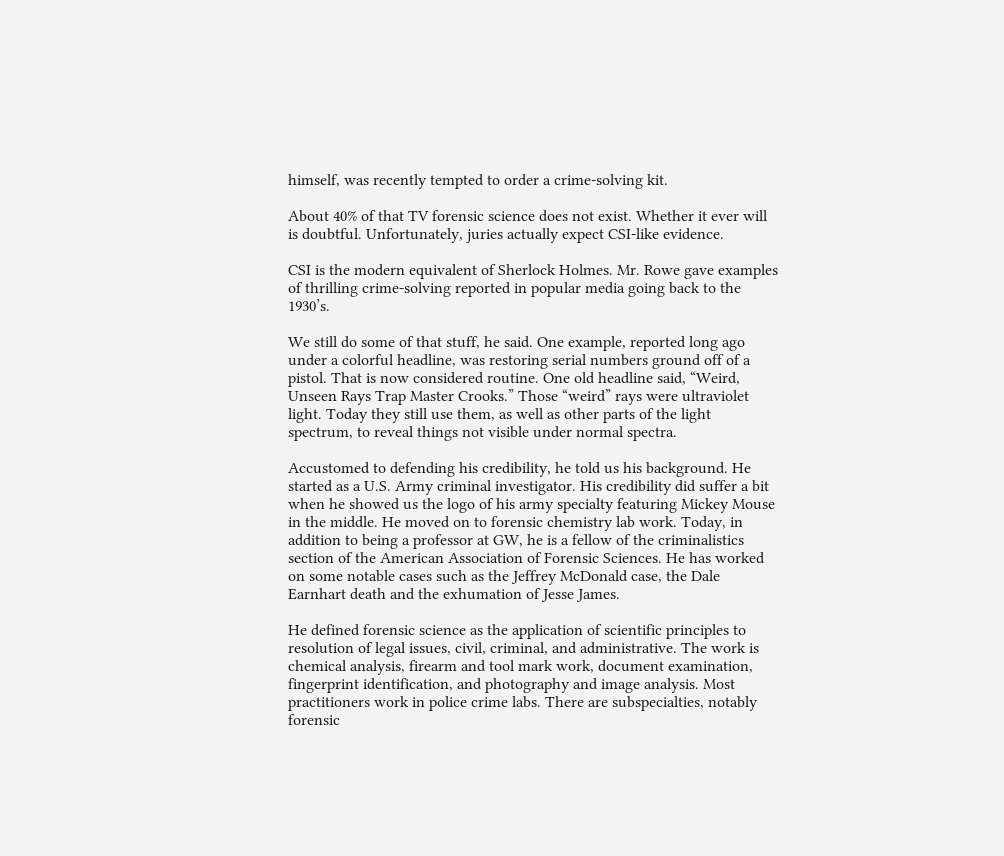himself, was recently tempted to order a crime-solving kit.

About 40% of that TV forensic science does not exist. Whether it ever will is doubtful. Unfortunately, juries actually expect CSI-like evidence.

CSI is the modern equivalent of Sherlock Holmes. Mr. Rowe gave examples of thrilling crime-solving reported in popular media going back to the 1930’s.

We still do some of that stuff, he said. One example, reported long ago under a colorful headline, was restoring serial numbers ground off of a pistol. That is now considered routine. One old headline said, “Weird, Unseen Rays Trap Master Crooks.” Those “weird” rays were ultraviolet light. Today they still use them, as well as other parts of the light spectrum, to reveal things not visible under normal spectra.

Accustomed to defending his credibility, he told us his background. He started as a U.S. Army criminal investigator. His credibility did suffer a bit when he showed us the logo of his army specialty featuring Mickey Mouse in the middle. He moved on to forensic chemistry lab work. Today, in addition to being a professor at GW, he is a fellow of the criminalistics section of the American Association of Forensic Sciences. He has worked on some notable cases such as the Jeffrey McDonald case, the Dale Earnhart death and the exhumation of Jesse James.

He defined forensic science as the application of scientific principles to resolution of legal issues, civil, criminal, and administrative. The work is chemical analysis, firearm and tool mark work, document examination, fingerprint identification, and photography and image analysis. Most practitioners work in police crime labs. There are subspecialties, notably forensic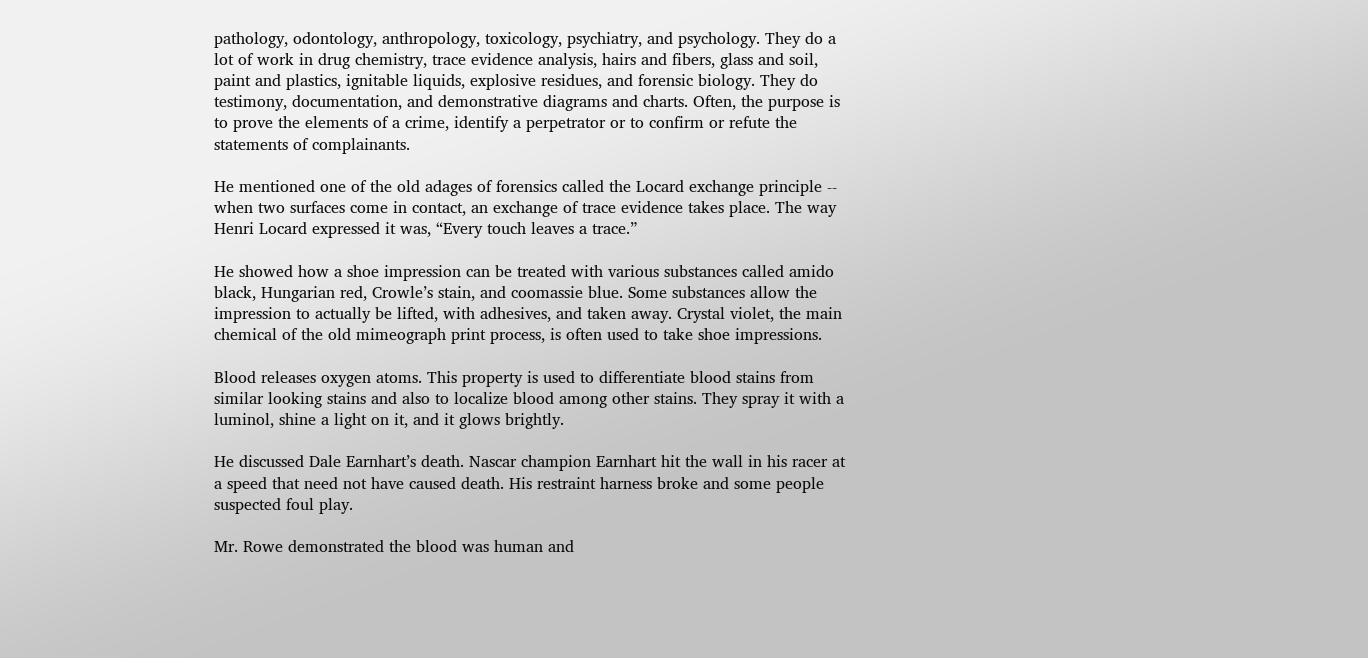pathology, odontology, anthropology, toxicology, psychiatry, and psychology. They do a lot of work in drug chemistry, trace evidence analysis, hairs and fibers, glass and soil, paint and plastics, ignitable liquids, explosive residues, and forensic biology. They do testimony, documentation, and demonstrative diagrams and charts. Often, the purpose is to prove the elements of a crime, identify a perpetrator or to confirm or refute the statements of complainants.

He mentioned one of the old adages of forensics called the Locard exchange principle -- when two surfaces come in contact, an exchange of trace evidence takes place. The way Henri Locard expressed it was, “Every touch leaves a trace.”

He showed how a shoe impression can be treated with various substances called amido black, Hungarian red, Crowle’s stain, and coomassie blue. Some substances allow the impression to actually be lifted, with adhesives, and taken away. Crystal violet, the main chemical of the old mimeograph print process, is often used to take shoe impressions.

Blood releases oxygen atoms. This property is used to differentiate blood stains from similar looking stains and also to localize blood among other stains. They spray it with a luminol, shine a light on it, and it glows brightly.

He discussed Dale Earnhart’s death. Nascar champion Earnhart hit the wall in his racer at a speed that need not have caused death. His restraint harness broke and some people suspected foul play.

Mr. Rowe demonstrated the blood was human and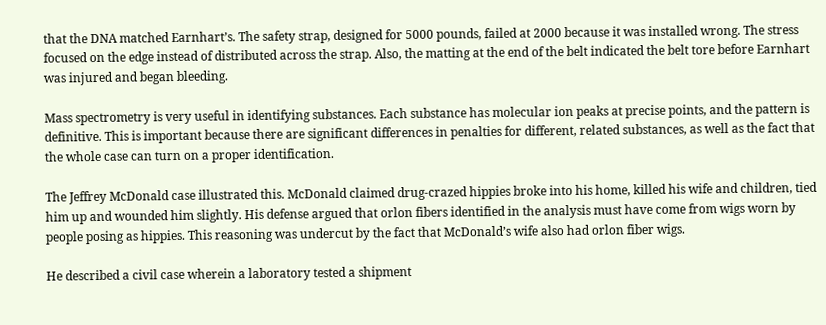that the DNA matched Earnhart’s. The safety strap, designed for 5000 pounds, failed at 2000 because it was installed wrong. The stress focused on the edge instead of distributed across the strap. Also, the matting at the end of the belt indicated the belt tore before Earnhart was injured and began bleeding.

Mass spectrometry is very useful in identifying substances. Each substance has molecular ion peaks at precise points, and the pattern is definitive. This is important because there are significant differences in penalties for different, related substances, as well as the fact that the whole case can turn on a proper identification.

The Jeffrey McDonald case illustrated this. McDonald claimed drug-crazed hippies broke into his home, killed his wife and children, tied him up and wounded him slightly. His defense argued that orlon fibers identified in the analysis must have come from wigs worn by people posing as hippies. This reasoning was undercut by the fact that McDonald’s wife also had orlon fiber wigs.

He described a civil case wherein a laboratory tested a shipment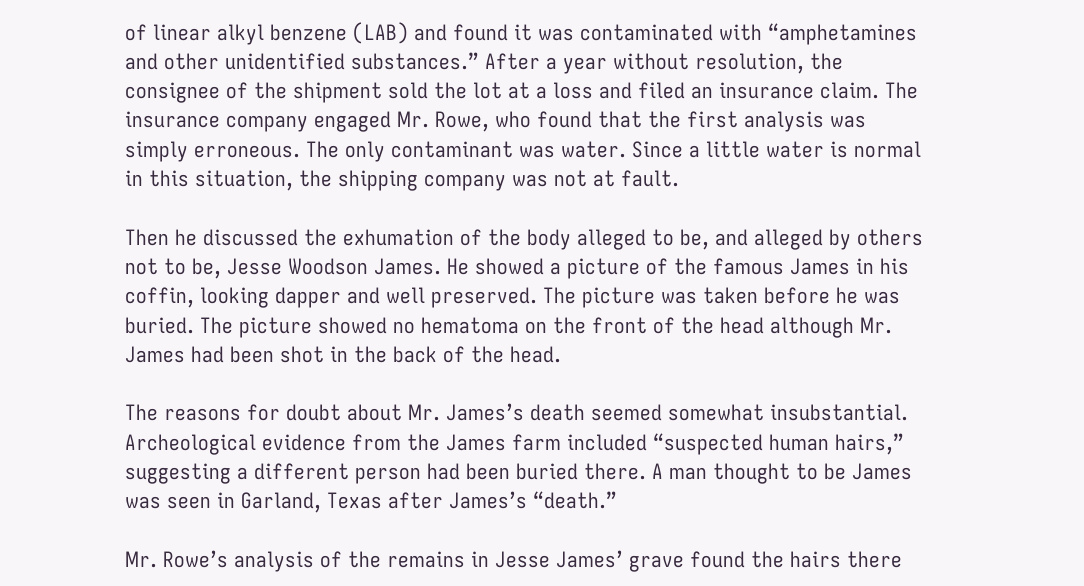of linear alkyl benzene (LAB) and found it was contaminated with “amphetamines and other unidentified substances.” After a year without resolution, the consignee of the shipment sold the lot at a loss and filed an insurance claim. The insurance company engaged Mr. Rowe, who found that the first analysis was simply erroneous. The only contaminant was water. Since a little water is normal in this situation, the shipping company was not at fault.

Then he discussed the exhumation of the body alleged to be, and alleged by others not to be, Jesse Woodson James. He showed a picture of the famous James in his coffin, looking dapper and well preserved. The picture was taken before he was buried. The picture showed no hematoma on the front of the head although Mr. James had been shot in the back of the head.

The reasons for doubt about Mr. James’s death seemed somewhat insubstantial. Archeological evidence from the James farm included “suspected human hairs,” suggesting a different person had been buried there. A man thought to be James was seen in Garland, Texas after James’s “death.”

Mr. Rowe’s analysis of the remains in Jesse James’ grave found the hairs there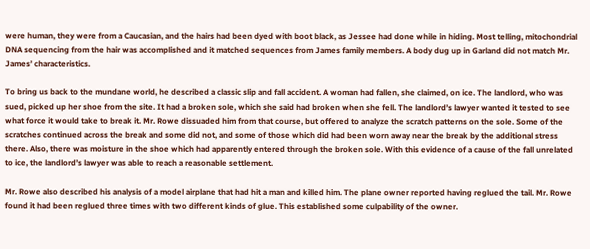were human, they were from a Caucasian, and the hairs had been dyed with boot black, as Jessee had done while in hiding. Most telling, mitochondrial DNA sequencing from the hair was accomplished and it matched sequences from James family members. A body dug up in Garland did not match Mr. James’ characteristics.

To bring us back to the mundane world, he described a classic slip and fall accident. A woman had fallen, she claimed, on ice. The landlord, who was sued, picked up her shoe from the site. It had a broken sole, which she said had broken when she fell. The landlord’s lawyer wanted it tested to see what force it would take to break it. Mr. Rowe dissuaded him from that course, but offered to analyze the scratch patterns on the sole. Some of the scratches continued across the break and some did not, and some of those which did had been worn away near the break by the additional stress there. Also, there was moisture in the shoe which had apparently entered through the broken sole. With this evidence of a cause of the fall unrelated to ice, the landlord’s lawyer was able to reach a reasonable settlement.

Mr. Rowe also described his analysis of a model airplane that had hit a man and killed him. The plane owner reported having reglued the tail. Mr. Rowe found it had been reglued three times with two different kinds of glue. This established some culpability of the owner.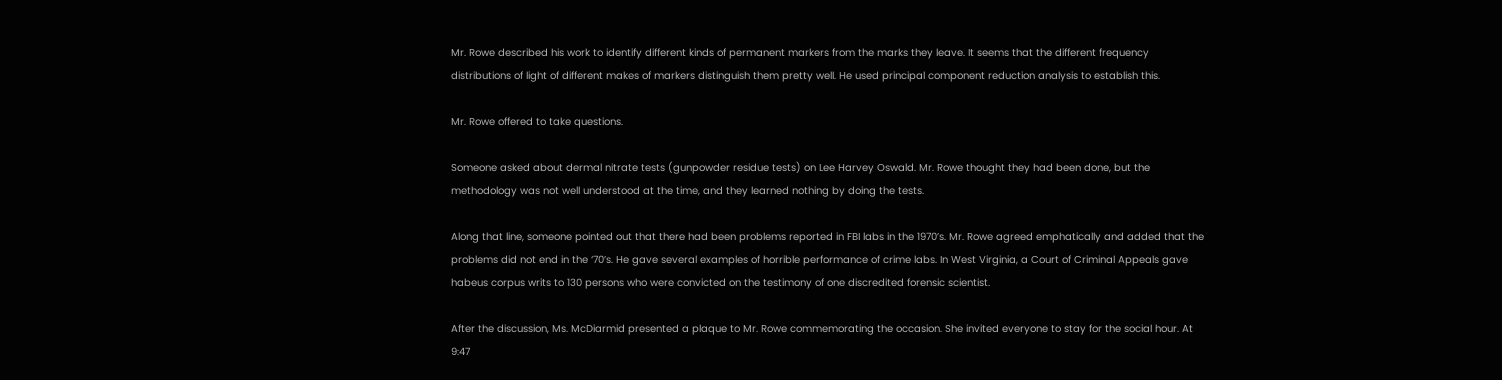Mr. Rowe described his work to identify different kinds of permanent markers from the marks they leave. It seems that the different frequency distributions of light of different makes of markers distinguish them pretty well. He used principal component reduction analysis to establish this.

Mr. Rowe offered to take questions.

Someone asked about dermal nitrate tests (gunpowder residue tests) on Lee Harvey Oswald. Mr. Rowe thought they had been done, but the methodology was not well understood at the time, and they learned nothing by doing the tests.

Along that line, someone pointed out that there had been problems reported in FBI labs in the 1970’s. Mr. Rowe agreed emphatically and added that the problems did not end in the ‘70’s. He gave several examples of horrible performance of crime labs. In West Virginia, a Court of Criminal Appeals gave habeus corpus writs to 130 persons who were convicted on the testimony of one discredited forensic scientist.

After the discussion, Ms. McDiarmid presented a plaque to Mr. Rowe commemorating the occasion. She invited everyone to stay for the social hour. At 9:47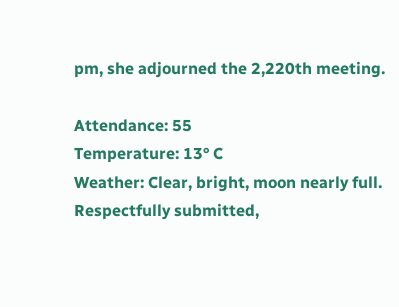pm, she adjourned the 2,220th meeting.

Attendance: 55
Temperature: 13° C
Weather: Clear, bright, moon nearly full.
Respectfully submitted,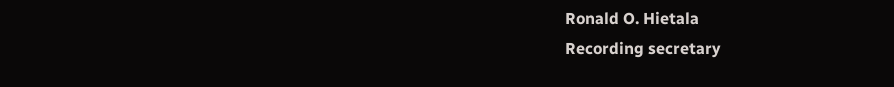Ronald O. Hietala
Recording secretary